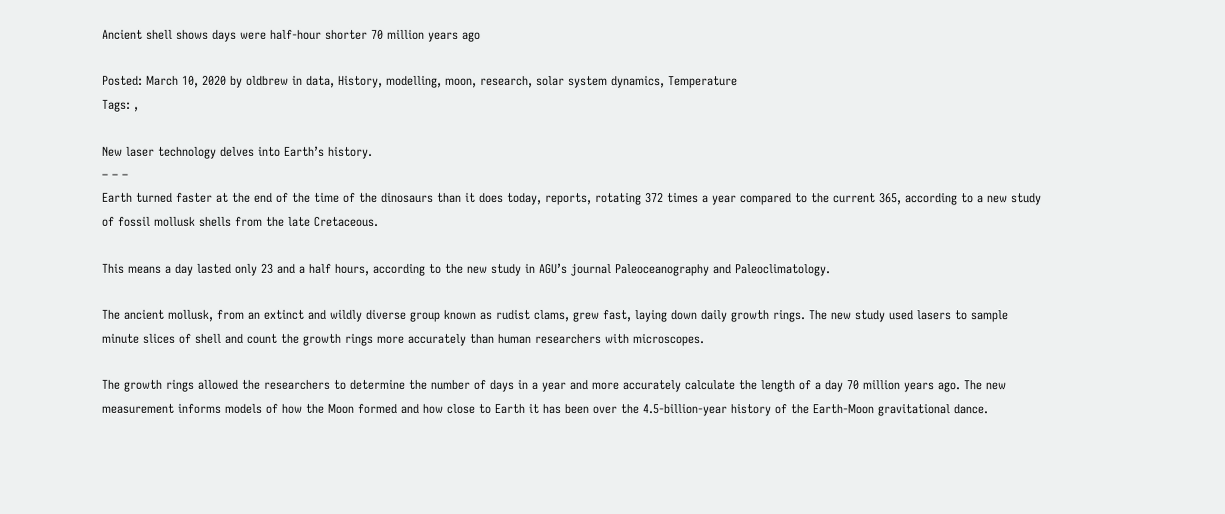Ancient shell shows days were half-hour shorter 70 million years ago

Posted: March 10, 2020 by oldbrew in data, History, modelling, moon, research, solar system dynamics, Temperature
Tags: ,

New laser technology delves into Earth’s history.
– – –
Earth turned faster at the end of the time of the dinosaurs than it does today, reports, rotating 372 times a year compared to the current 365, according to a new study of fossil mollusk shells from the late Cretaceous.

This means a day lasted only 23 and a half hours, according to the new study in AGU’s journal Paleoceanography and Paleoclimatology.

The ancient mollusk, from an extinct and wildly diverse group known as rudist clams, grew fast, laying down daily growth rings. The new study used lasers to sample minute slices of shell and count the growth rings more accurately than human researchers with microscopes.

The growth rings allowed the researchers to determine the number of days in a year and more accurately calculate the length of a day 70 million years ago. The new measurement informs models of how the Moon formed and how close to Earth it has been over the 4.5-billion-year history of the Earth-Moon gravitational dance.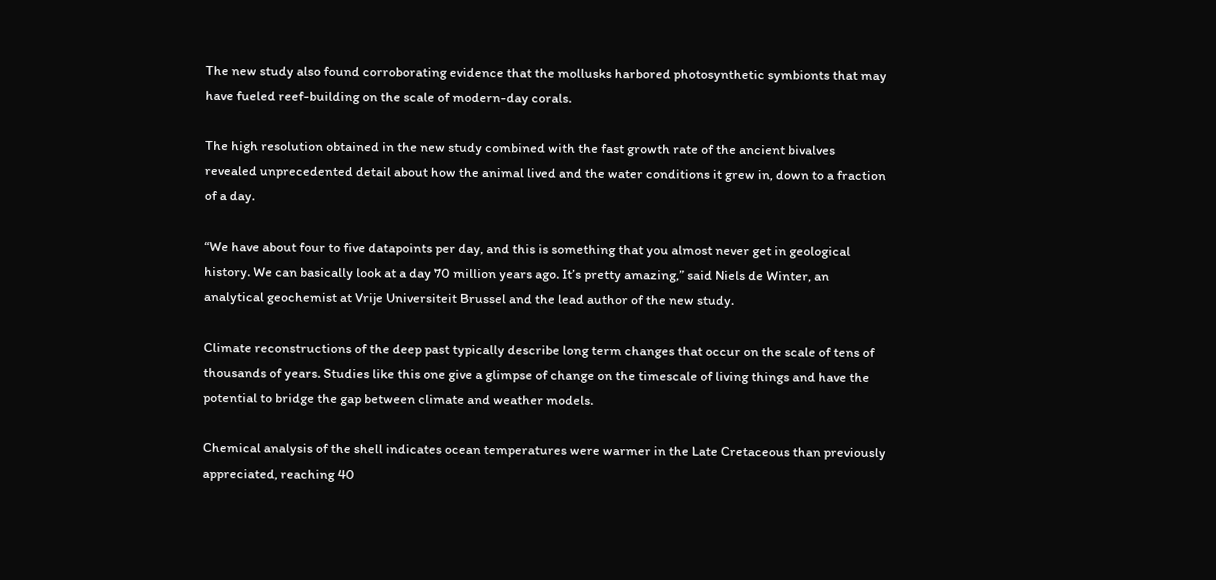The new study also found corroborating evidence that the mollusks harbored photosynthetic symbionts that may have fueled reef-building on the scale of modern-day corals.

The high resolution obtained in the new study combined with the fast growth rate of the ancient bivalves revealed unprecedented detail about how the animal lived and the water conditions it grew in, down to a fraction of a day.

“We have about four to five datapoints per day, and this is something that you almost never get in geological history. We can basically look at a day 70 million years ago. It’s pretty amazing,” said Niels de Winter, an analytical geochemist at Vrije Universiteit Brussel and the lead author of the new study.

Climate reconstructions of the deep past typically describe long term changes that occur on the scale of tens of thousands of years. Studies like this one give a glimpse of change on the timescale of living things and have the potential to bridge the gap between climate and weather models.

Chemical analysis of the shell indicates ocean temperatures were warmer in the Late Cretaceous than previously appreciated, reaching 40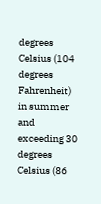degrees Celsius (104 degrees Fahrenheit) in summer and exceeding 30 degrees Celsius (86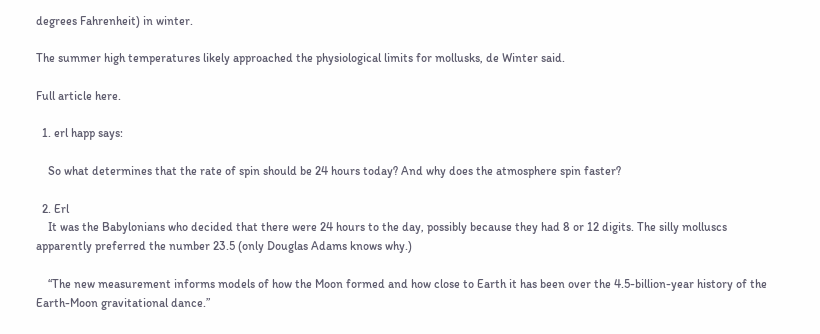degrees Fahrenheit) in winter.

The summer high temperatures likely approached the physiological limits for mollusks, de Winter said.

Full article here.

  1. erl happ says:

    So what determines that the rate of spin should be 24 hours today? And why does the atmosphere spin faster?

  2. Erl
    It was the Babylonians who decided that there were 24 hours to the day, possibly because they had 8 or 12 digits. The silly molluscs apparently preferred the number 23.5 (only Douglas Adams knows why.)

    “The new measurement informs models of how the Moon formed and how close to Earth it has been over the 4.5-billion-year history of the Earth-Moon gravitational dance.”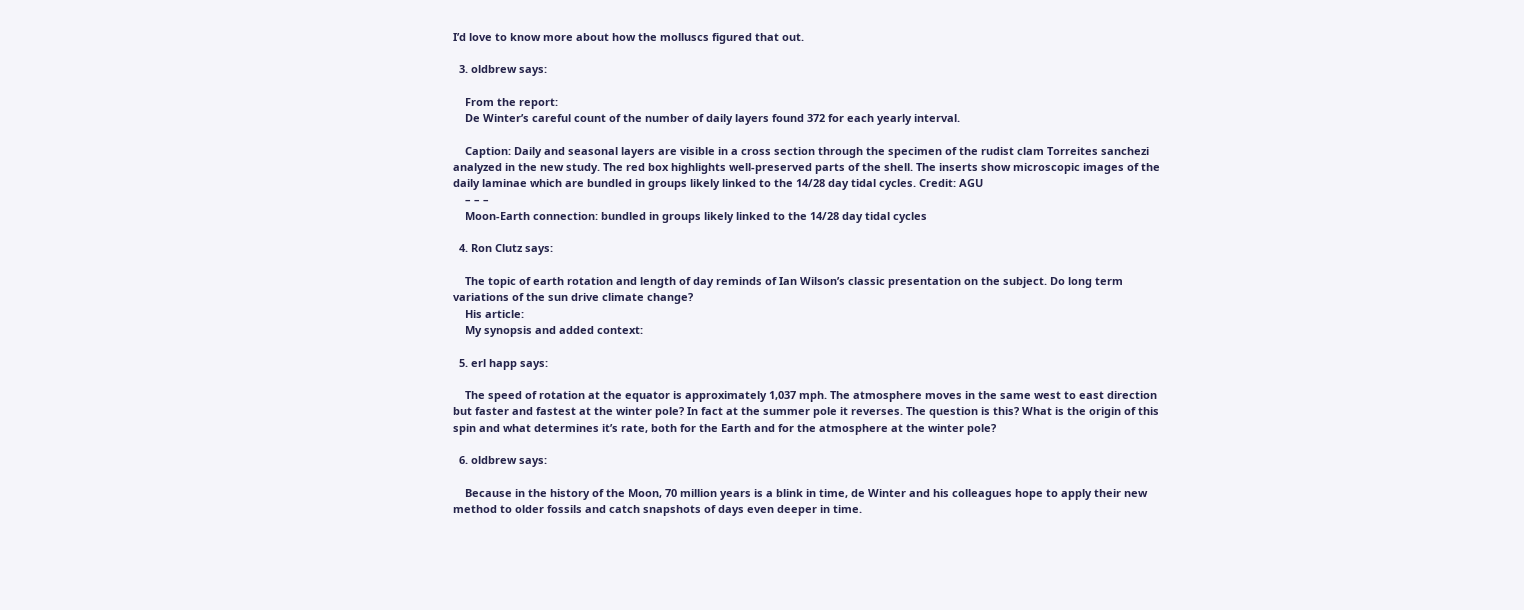I’d love to know more about how the molluscs figured that out.

  3. oldbrew says:

    From the report:
    De Winter’s careful count of the number of daily layers found 372 for each yearly interval.

    Caption: Daily and seasonal layers are visible in a cross section through the specimen of the rudist clam Torreites sanchezi analyzed in the new study. The red box highlights well-preserved parts of the shell. The inserts show microscopic images of the daily laminae which are bundled in groups likely linked to the 14/28 day tidal cycles. Credit: AGU
    – – –
    Moon-Earth connection: bundled in groups likely linked to the 14/28 day tidal cycles

  4. Ron Clutz says:

    The topic of earth rotation and length of day reminds of Ian Wilson’s classic presentation on the subject. Do long term variations of the sun drive climate change?
    His article:
    My synopsis and added context:

  5. erl happ says:

    The speed of rotation at the equator is approximately 1,037 mph. The atmosphere moves in the same west to east direction but faster and fastest at the winter pole? In fact at the summer pole it reverses. The question is this? What is the origin of this spin and what determines it’s rate, both for the Earth and for the atmosphere at the winter pole?

  6. oldbrew says:

    Because in the history of the Moon, 70 million years is a blink in time, de Winter and his colleagues hope to apply their new method to older fossils and catch snapshots of days even deeper in time.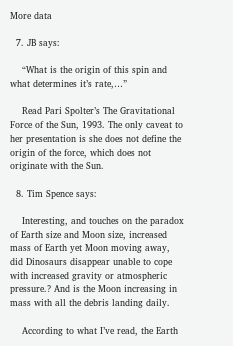More data

  7. JB says:

    “What is the origin of this spin and what determines it’s rate,…”

    Read Pari Spolter’s The Gravitational Force of the Sun, 1993. The only caveat to her presentation is she does not define the origin of the force, which does not originate with the Sun.

  8. Tim Spence says:

    Interesting, and touches on the paradox of Earth size and Moon size, increased mass of Earth yet Moon moving away, did Dinosaurs disappear unable to cope with increased gravity or atmospheric pressure.? And is the Moon increasing in mass with all the debris landing daily.

    According to what I’ve read, the Earth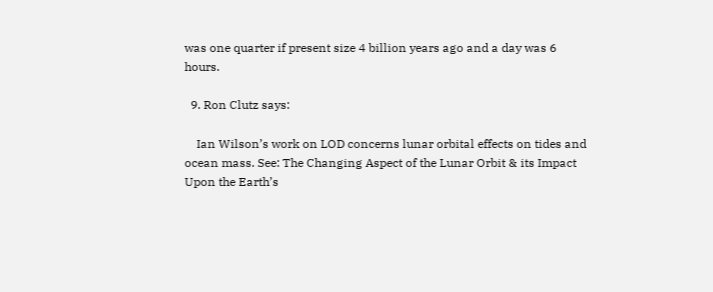was one quarter if present size 4 billion years ago and a day was 6 hours.

  9. Ron Clutz says:

    Ian Wilson’s work on LOD concerns lunar orbital effects on tides and ocean mass. See: The Changing Aspect of the Lunar Orbit & its Impact Upon the Earth’s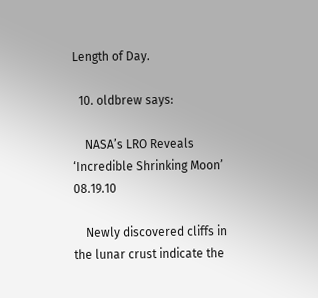Length of Day.

  10. oldbrew says:

    NASA’s LRO Reveals ‘Incredible Shrinking Moon’ 08.19.10

    Newly discovered cliffs in the lunar crust indicate the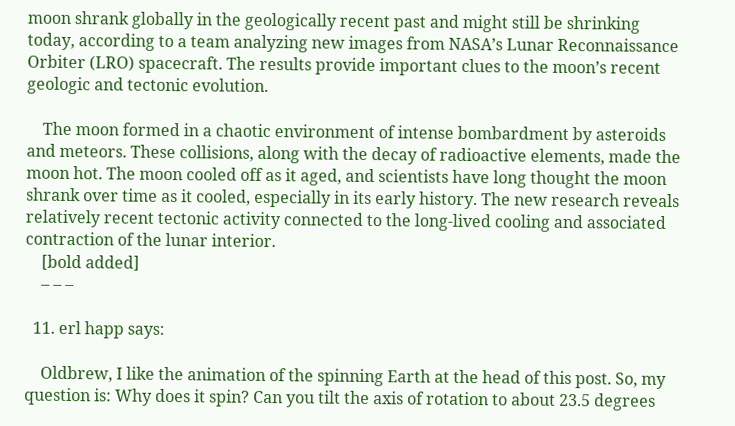moon shrank globally in the geologically recent past and might still be shrinking today, according to a team analyzing new images from NASA’s Lunar Reconnaissance Orbiter (LRO) spacecraft. The results provide important clues to the moon’s recent geologic and tectonic evolution.

    The moon formed in a chaotic environment of intense bombardment by asteroids and meteors. These collisions, along with the decay of radioactive elements, made the moon hot. The moon cooled off as it aged, and scientists have long thought the moon shrank over time as it cooled, especially in its early history. The new research reveals relatively recent tectonic activity connected to the long-lived cooling and associated contraction of the lunar interior.
    [bold added]
    – – –

  11. erl happ says:

    Oldbrew, I like the animation of the spinning Earth at the head of this post. So, my question is: Why does it spin? Can you tilt the axis of rotation to about 23.5 degrees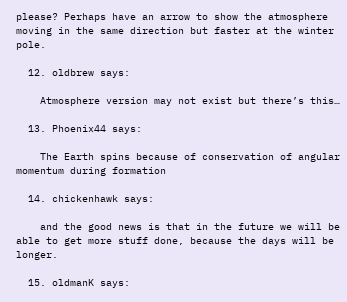please? Perhaps have an arrow to show the atmosphere moving in the same direction but faster at the winter pole.

  12. oldbrew says:

    Atmosphere version may not exist but there’s this…

  13. Phoenix44 says:

    The Earth spins because of conservation of angular momentum during formation

  14. chickenhawk says:

    and the good news is that in the future we will be able to get more stuff done, because the days will be longer.

  15. oldmanK says: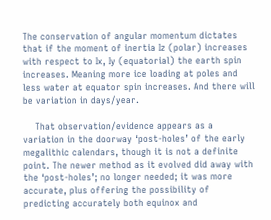The conservation of angular momentum dictates that if the moment of inertia Iz (polar) increases with respect to Ix, Iy (equatorial) the earth spin increases. Meaning more ice loading at poles and less water at equator spin increases. And there will be variation in days/year.

    That observation/evidence appears as a variation in the doorway ‘post-holes’ of the early megalithic calendars, though it is not a definite point. The newer method as it evolved did away with the ‘post-holes’; no longer needed; it was more accurate, plus offering the possibility of predicting accurately both equinox and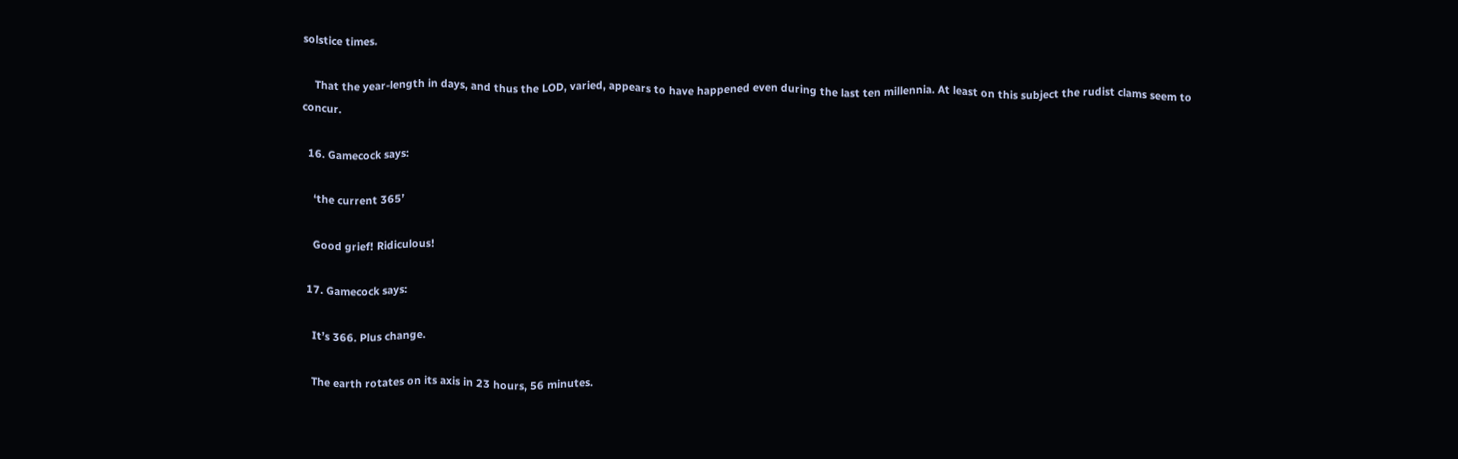solstice times.

    That the year-length in days, and thus the LOD, varied, appears to have happened even during the last ten millennia. At least on this subject the rudist clams seem to concur.

  16. Gamecock says:

    ‘the current 365’

    Good grief! Ridiculous!

  17. Gamecock says:

    It’s 366. Plus change.

    The earth rotates on its axis in 23 hours, 56 minutes.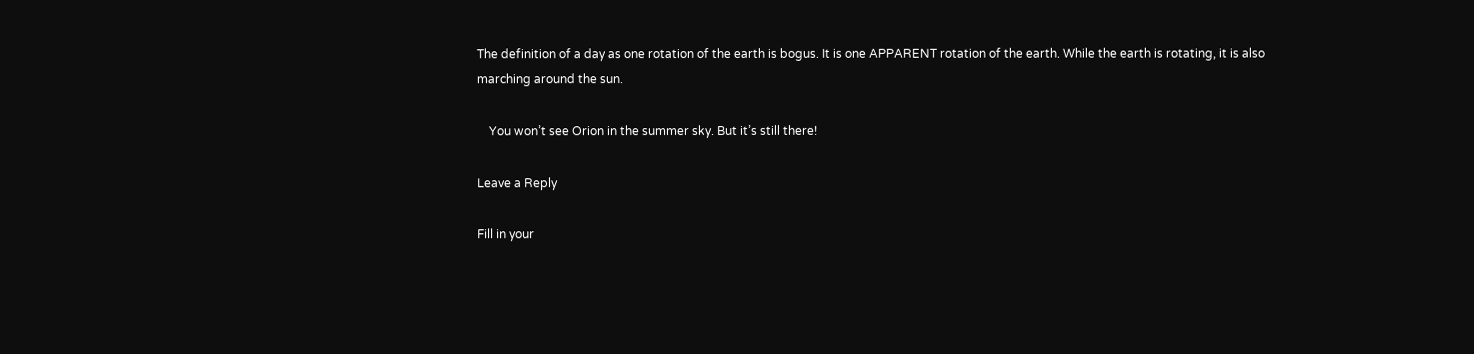The definition of a day as one rotation of the earth is bogus. It is one APPARENT rotation of the earth. While the earth is rotating, it is also marching around the sun.

    You won’t see Orion in the summer sky. But it’s still there!

Leave a Reply

Fill in your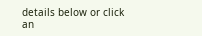details below or click an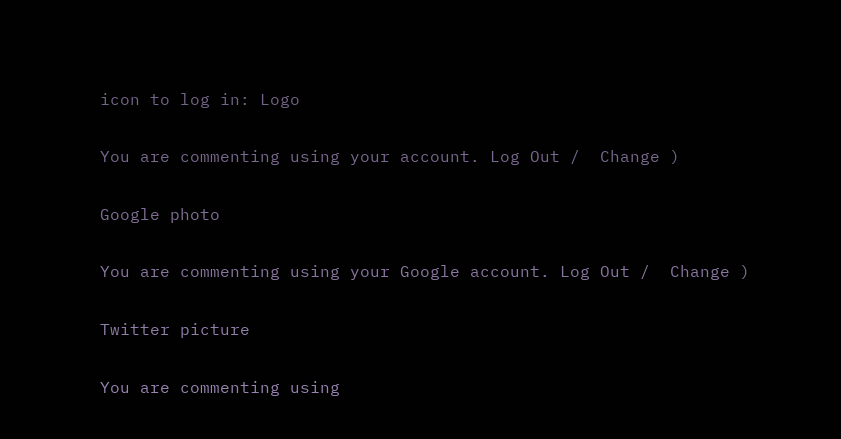icon to log in: Logo

You are commenting using your account. Log Out /  Change )

Google photo

You are commenting using your Google account. Log Out /  Change )

Twitter picture

You are commenting using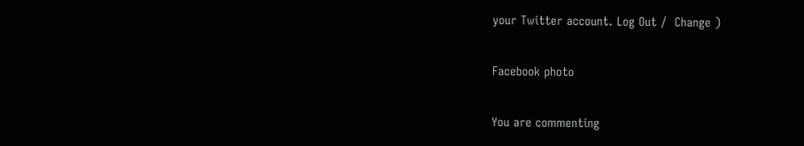your Twitter account. Log Out /  Change )

Facebook photo

You are commenting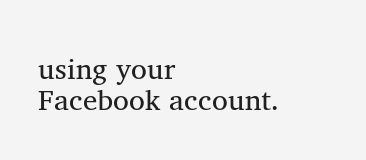using your Facebook account.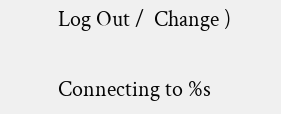Log Out /  Change )

Connecting to %s